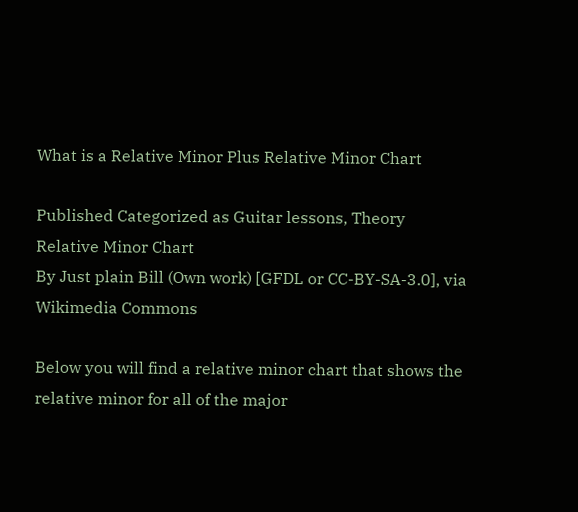What is a Relative Minor Plus Relative Minor Chart

Published Categorized as Guitar lessons, Theory
Relative Minor Chart
By Just plain Bill (Own work) [GFDL or CC-BY-SA-3.0], via Wikimedia Commons

Below you will find a relative minor chart that shows the relative minor for all of the major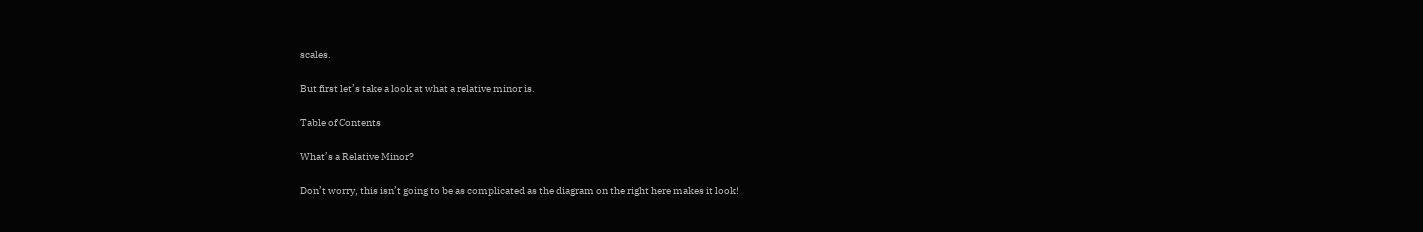scales.

But first let’s take a look at what a relative minor is.

Table of Contents

What’s a Relative Minor?

Don’t worry, this isn’t going to be as complicated as the diagram on the right here makes it look!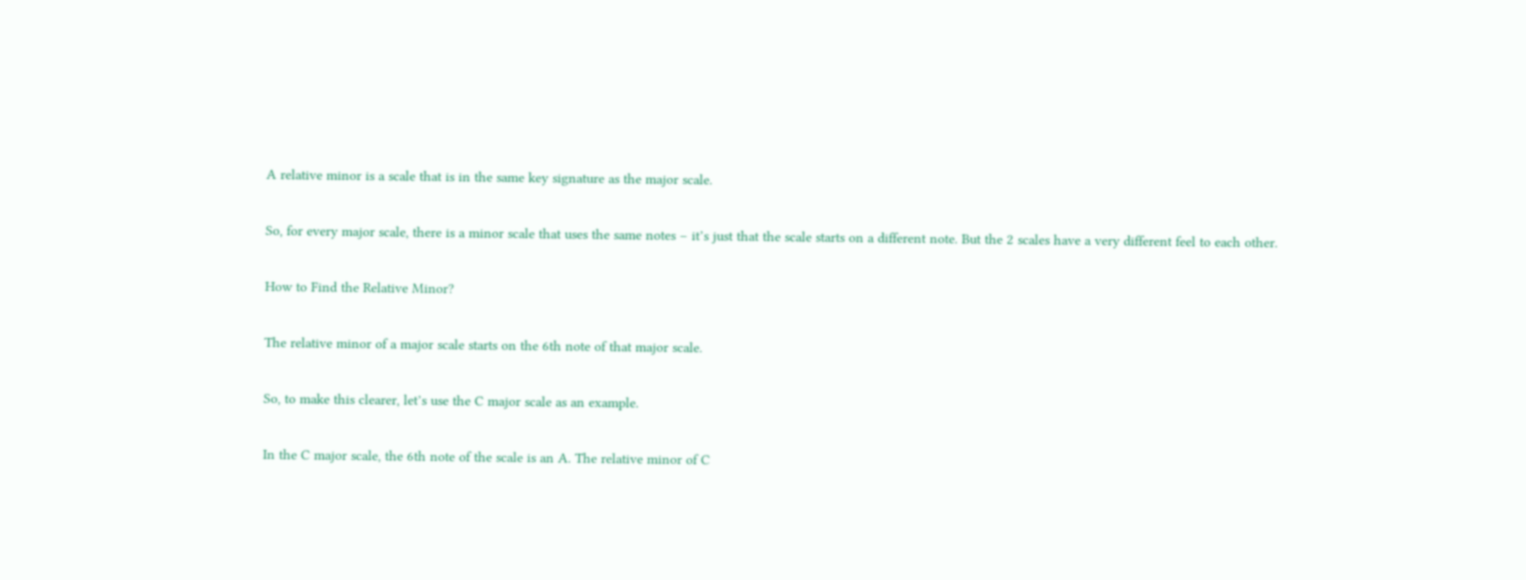A relative minor is a scale that is in the same key signature as the major scale.

So, for every major scale, there is a minor scale that uses the same notes – it’s just that the scale starts on a different note. But the 2 scales have a very different feel to each other.

How to Find the Relative Minor?

The relative minor of a major scale starts on the 6th note of that major scale.

So, to make this clearer, let’s use the C major scale as an example.

In the C major scale, the 6th note of the scale is an A. The relative minor of C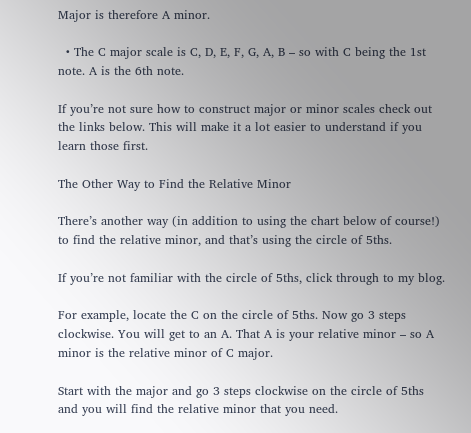Major is therefore A minor.

  • The C major scale is C, D, E, F, G, A, B – so with C being the 1st note. A is the 6th note.

If you’re not sure how to construct major or minor scales check out the links below. This will make it a lot easier to understand if you learn those first.

The Other Way to Find the Relative Minor

There’s another way (in addition to using the chart below of course!) to find the relative minor, and that’s using the circle of 5ths.

If you’re not familiar with the circle of 5ths, click through to my blog.

For example, locate the C on the circle of 5ths. Now go 3 steps clockwise. You will get to an A. That A is your relative minor – so A minor is the relative minor of C major.

Start with the major and go 3 steps clockwise on the circle of 5ths and you will find the relative minor that you need.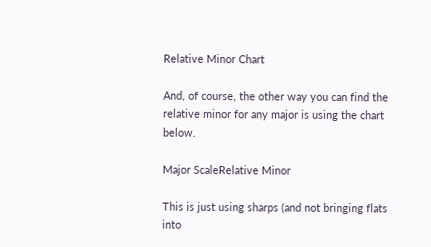Relative Minor Chart

And, of course, the other way you can find the relative minor for any major is using the chart below.

Major ScaleRelative Minor

This is just using sharps (and not bringing flats into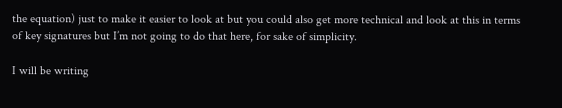the equation) just to make it easier to look at but you could also get more technical and look at this in terms of key signatures but I’m not going to do that here, for sake of simplicity.

I will be writing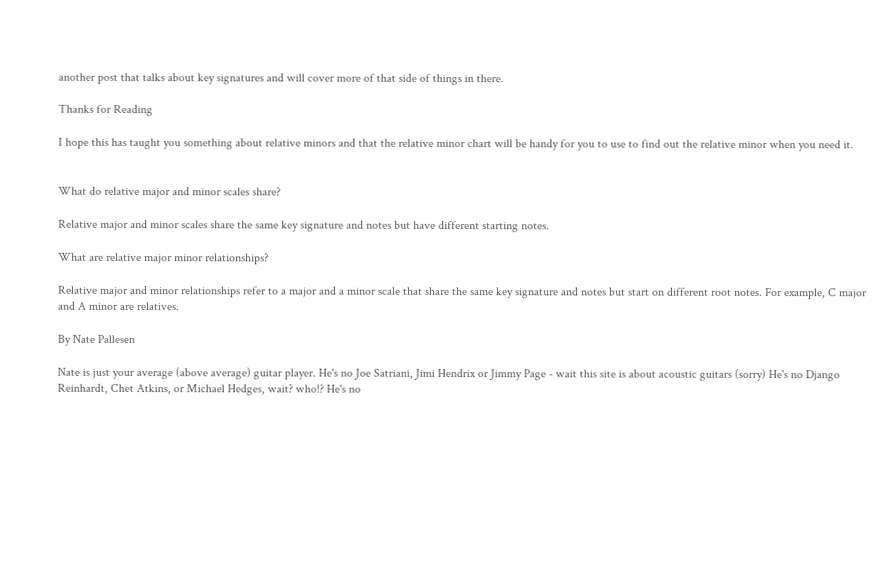another post that talks about key signatures and will cover more of that side of things in there.

Thanks for Reading

I hope this has taught you something about relative minors and that the relative minor chart will be handy for you to use to find out the relative minor when you need it.


What do relative major and minor scales share?

Relative major and minor scales share the same key signature and notes but have different starting notes.

What are relative major minor relationships?

Relative major and minor relationships refer to a major and a minor scale that share the same key signature and notes but start on different root notes. For example, C major and A minor are relatives.

By Nate Pallesen

Nate is just your average (above average) guitar player. He's no Joe Satriani, Jimi Hendrix or Jimmy Page - wait this site is about acoustic guitars (sorry) He's no Django Reinhardt, Chet Atkins, or Michael Hedges, wait? who!? He's no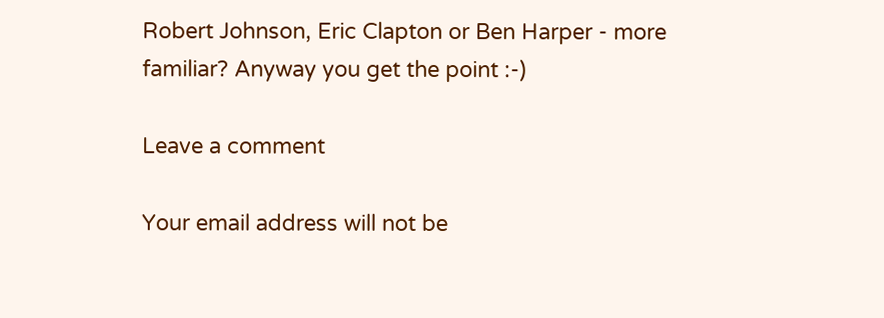Robert Johnson, Eric Clapton or Ben Harper - more familiar? Anyway you get the point :-)

Leave a comment

Your email address will not be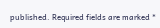published. Required fields are marked *